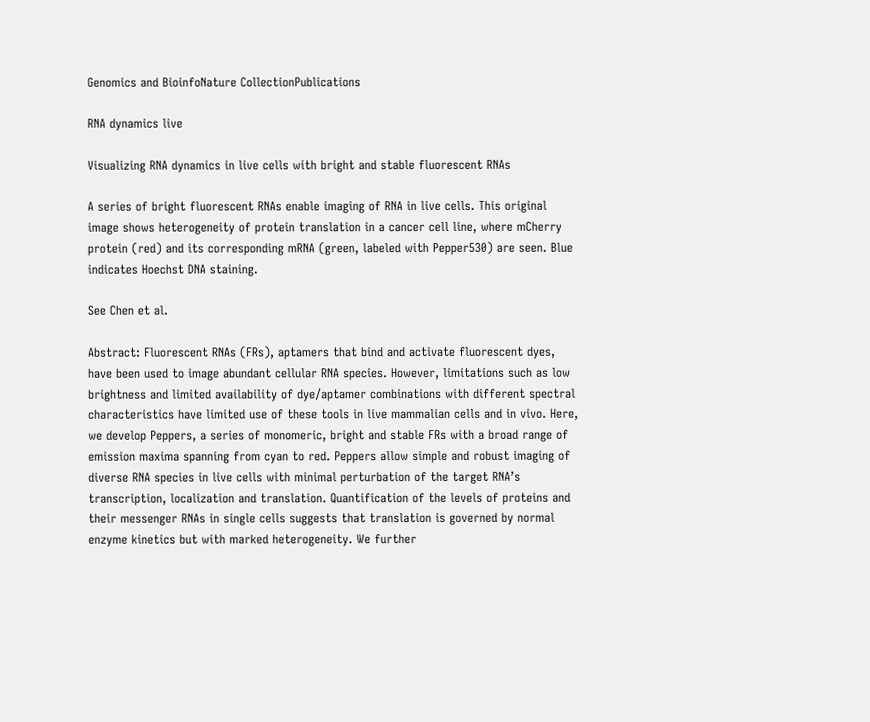Genomics and BioinfoNature CollectionPublications

RNA dynamics live

Visualizing RNA dynamics in live cells with bright and stable fluorescent RNAs

A series of bright fluorescent RNAs enable imaging of RNA in live cells. This original image shows heterogeneity of protein translation in a cancer cell line, where mCherry protein (red) and its corresponding mRNA (green, labeled with Pepper530) are seen. Blue indicates Hoechst DNA staining.

See Chen et al.

Abstract: Fluorescent RNAs (FRs), aptamers that bind and activate fluorescent dyes, have been used to image abundant cellular RNA species. However, limitations such as low brightness and limited availability of dye/aptamer combinations with different spectral characteristics have limited use of these tools in live mammalian cells and in vivo. Here, we develop Peppers, a series of monomeric, bright and stable FRs with a broad range of emission maxima spanning from cyan to red. Peppers allow simple and robust imaging of diverse RNA species in live cells with minimal perturbation of the target RNA’s transcription, localization and translation. Quantification of the levels of proteins and their messenger RNAs in single cells suggests that translation is governed by normal enzyme kinetics but with marked heterogeneity. We further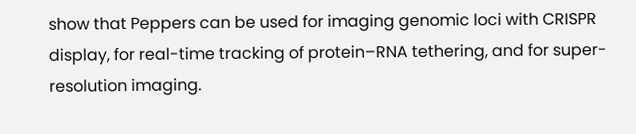show that Peppers can be used for imaging genomic loci with CRISPR display, for real-time tracking of protein–RNA tethering, and for super-resolution imaging.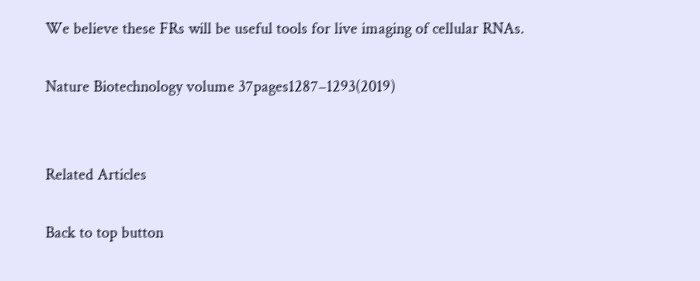We believe these FRs will be useful tools for live imaging of cellular RNAs.

Nature Biotechnology volume 37pages1287–1293(2019)


Related Articles

Back to top button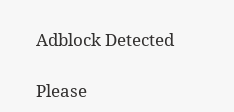Adblock Detected

Please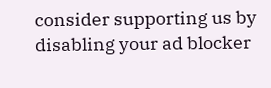consider supporting us by disabling your ad blocker